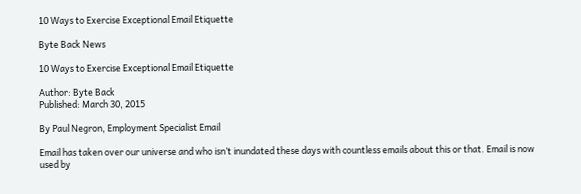10 Ways to Exercise Exceptional Email Etiquette

Byte Back News

10 Ways to Exercise Exceptional Email Etiquette

Author: Byte Back
Published: March 30, 2015

By Paul Negron, Employment Specialist Email

Email has taken over our universe and who isn’t inundated these days with countless emails about this or that. Email is now used by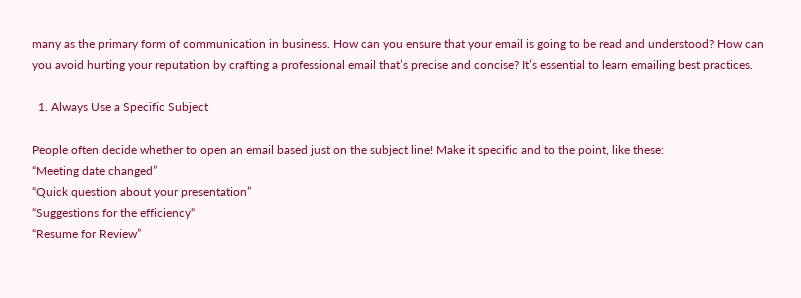many as the primary form of communication in business. How can you ensure that your email is going to be read and understood? How can you avoid hurting your reputation by crafting a professional email that’s precise and concise? It’s essential to learn emailing best practices.

  1. Always Use a Specific Subject

People often decide whether to open an email based just on the subject line! Make it specific and to the point, like these:
“Meeting date changed”
“Quick question about your presentation”
“Suggestions for the efficiency“
“Resume for Review”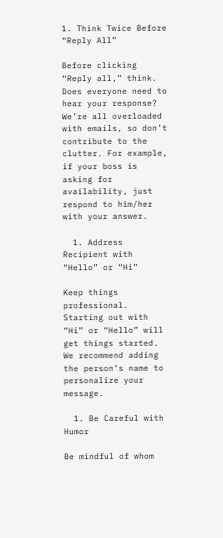1. Think Twice Before “Reply All”

Before clicking “Reply all,” think. Does everyone need to hear your response? We’re all overloaded with emails, so don’t contribute to the clutter. For example, if your boss is asking for availability, just respond to him/her with your answer.

  1. Address Recipient with “Hello” or “Hi”

Keep things professional. Starting out with “Hi” or “Hello” will get things started. We recommend adding the person’s name to personalize your message.

  1. Be Careful with Humor

Be mindful of whom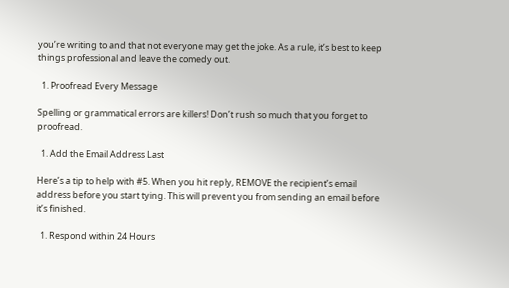you’re writing to and that not everyone may get the joke. As a rule, it’s best to keep things professional and leave the comedy out.

  1. Proofread Every Message

Spelling or grammatical errors are killers! Don’t rush so much that you forget to proofread.

  1. Add the Email Address Last

Here’s a tip to help with #5. When you hit reply, REMOVE the recipient’s email address before you start tying. This will prevent you from sending an email before it’s finished.

  1. Respond within 24 Hours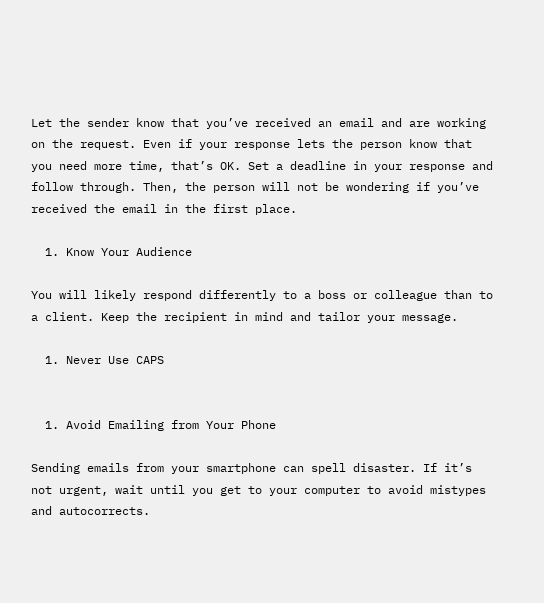Let the sender know that you’ve received an email and are working on the request. Even if your response lets the person know that you need more time, that’s OK. Set a deadline in your response and follow through. Then, the person will not be wondering if you’ve received the email in the first place.

  1. Know Your Audience

You will likely respond differently to a boss or colleague than to a client. Keep the recipient in mind and tailor your message.

  1. Never Use CAPS


  1. Avoid Emailing from Your Phone

Sending emails from your smartphone can spell disaster. If it’s not urgent, wait until you get to your computer to avoid mistypes and autocorrects.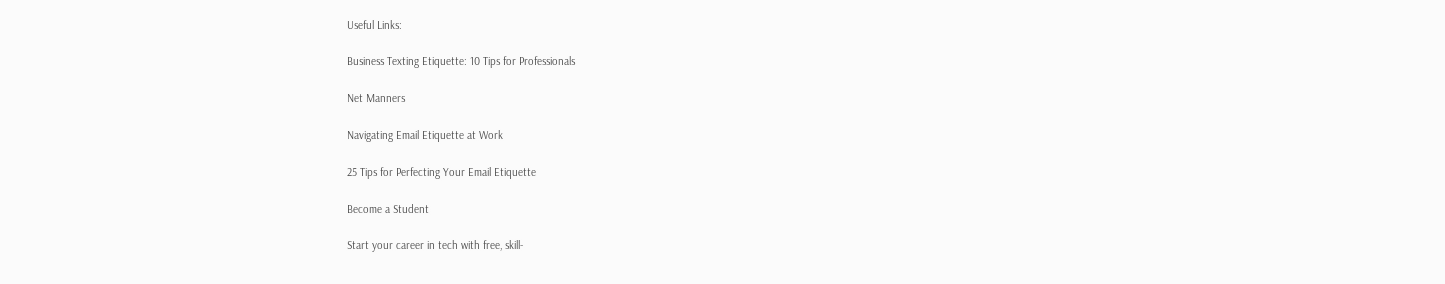Useful Links:

Business Texting Etiquette: 10 Tips for Professionals

Net Manners

Navigating Email Etiquette at Work

25 Tips for Perfecting Your Email Etiquette

Become a Student

Start your career in tech with free, skill-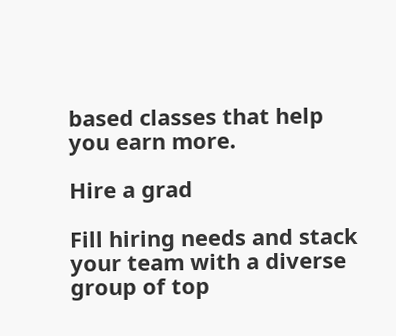based classes that help you earn more.

Hire a grad

Fill hiring needs and stack your team with a diverse group of top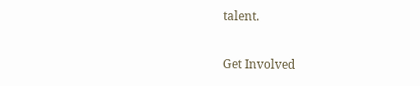talent.

Get Involved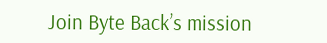Join Byte Back’s mission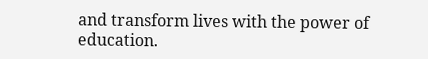and transform lives with the power of education.